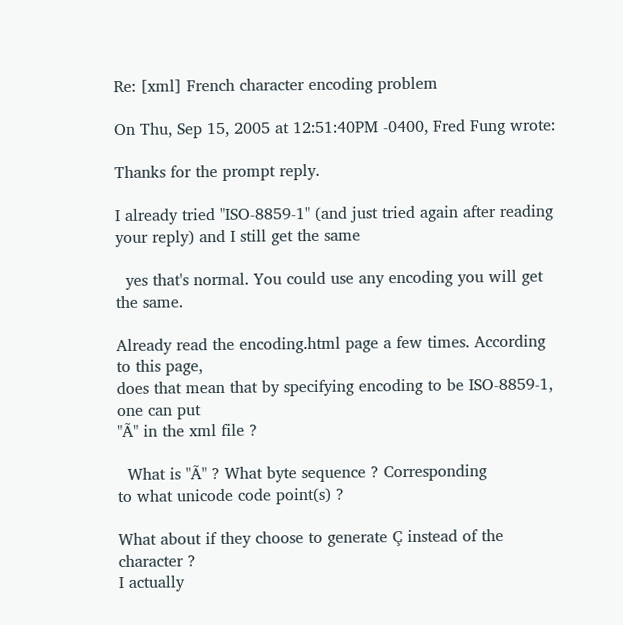Re: [xml] French character encoding problem

On Thu, Sep 15, 2005 at 12:51:40PM -0400, Fred Fung wrote:

Thanks for the prompt reply.

I already tried "ISO-8859-1" (and just tried again after reading your reply) and I still get the same

  yes that's normal. You could use any encoding you will get the same.

Already read the encoding.html page a few times. According to this page,
does that mean that by specifying encoding to be ISO-8859-1, one can put
"Ã" in the xml file ?

  What is "Ã" ? What byte sequence ? Corresponding
to what unicode code point(s) ?

What about if they choose to generate Ç instead of the character ?
I actually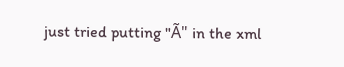just tried putting "Ã" in the xml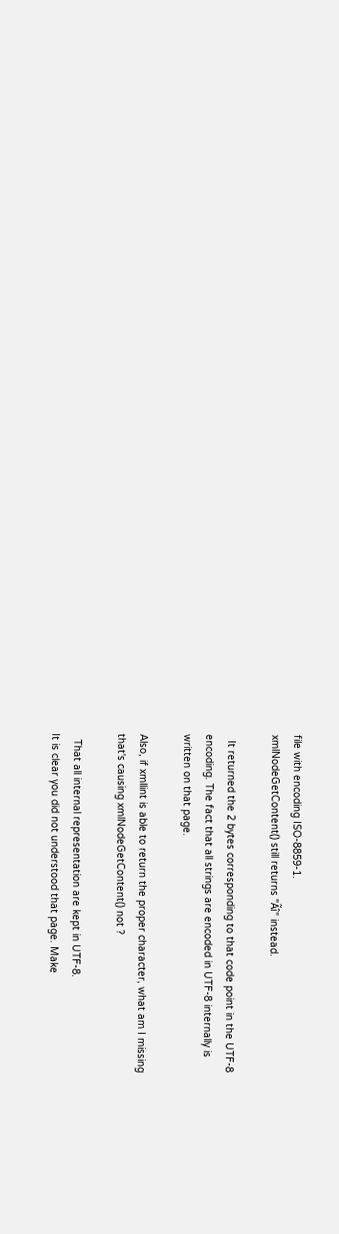file with encoding ISO-8859-1.
xmlNodeGetContent() still returns "Ãî" instead.

  It returned the 2 bytes corresponding to that code point in the UTF-8
encoding. The fact that all strings are encoded in UTF-8 internally is
written on that page.

Also, if xmllint is able to return the proper character, what am I missing
that's causing xmlNodeGetContent() not ?

  That all internal representation are kept in UTF-8.
It is clear you did not understood that page. Make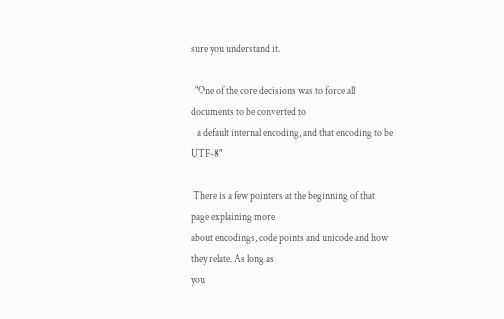sure you understand it.

  "One of the core decisions was to force all documents to be converted to
   a default internal encoding, and that encoding to be UTF-8"

 There is a few pointers at the beginning of that page explaining more
about encodings, code points and unicode and how they relate. As long as
you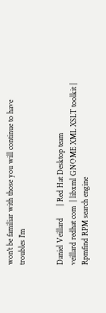won't be familiar with those you will continue to have troubles I'm


Daniel Veillard      | Red Hat Desktop team
veillard redhat com  | libxml GNOME XML XSLT toolkit | Rpmfind RPM search engine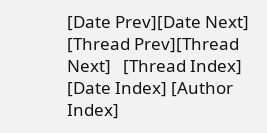[Date Prev][Date Next]   [Thread Prev][Thread Next]   [Thread Index] [Date Index] [Author Index]